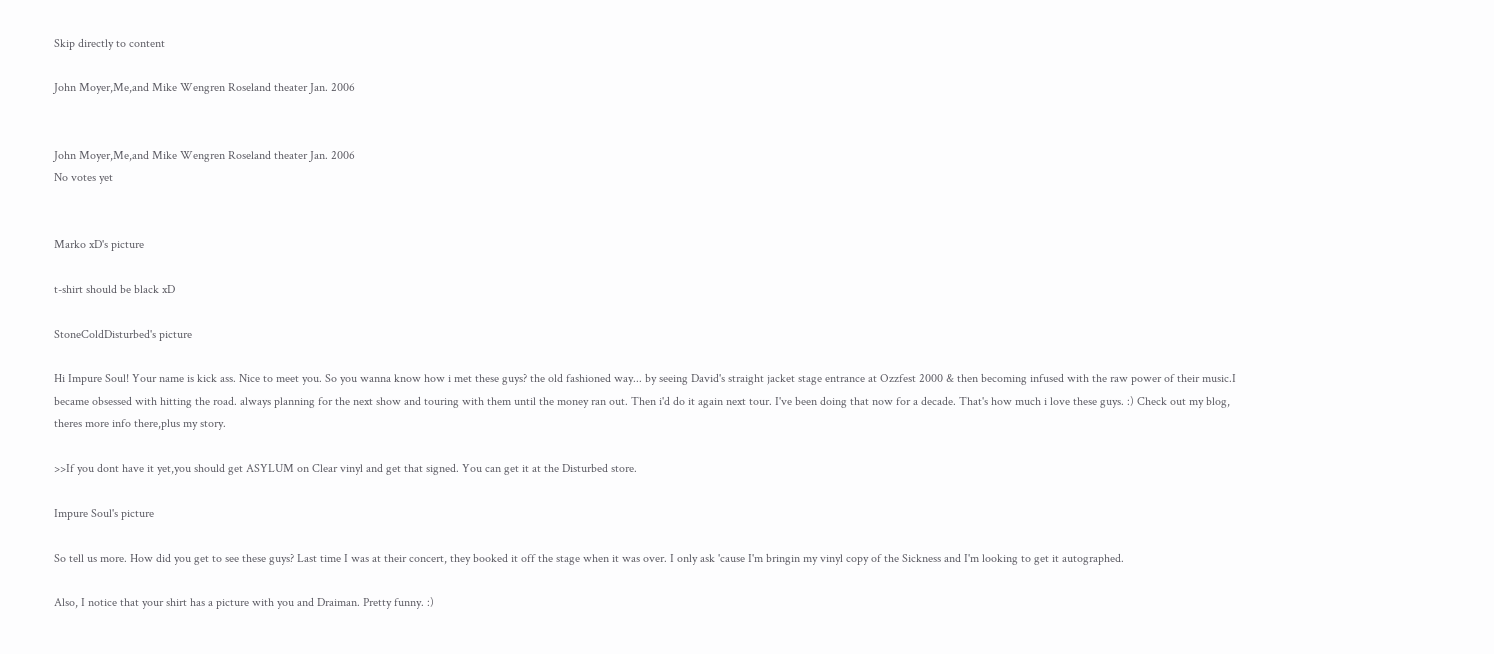Skip directly to content

John Moyer,Me,and Mike Wengren Roseland theater Jan. 2006


John Moyer,Me,and Mike Wengren Roseland theater Jan. 2006
No votes yet


Marko xD's picture

t-shirt should be black xD

StoneColdDisturbed's picture

Hi Impure Soul! Your name is kick ass. Nice to meet you. So you wanna know how i met these guys? the old fashioned way... by seeing David's straight jacket stage entrance at Ozzfest 2000 & then becoming infused with the raw power of their music.I became obsessed with hitting the road. always planning for the next show and touring with them until the money ran out. Then i'd do it again next tour. I've been doing that now for a decade. That's how much i love these guys. :) Check out my blog, theres more info there,plus my story.

>>If you dont have it yet,you should get ASYLUM on Clear vinyl and get that signed. You can get it at the Disturbed store.

Impure Soul's picture

So tell us more. How did you get to see these guys? Last time I was at their concert, they booked it off the stage when it was over. I only ask 'cause I'm bringin my vinyl copy of the Sickness and I'm looking to get it autographed.

Also, I notice that your shirt has a picture with you and Draiman. Pretty funny. :)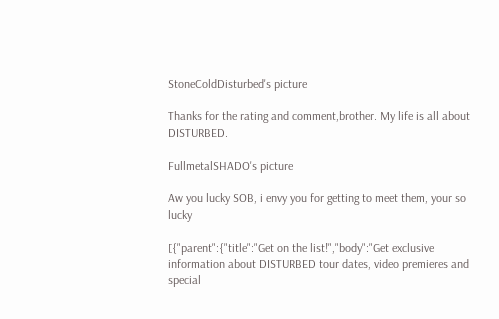StoneColdDisturbed's picture

Thanks for the rating and comment,brother. My life is all about DISTURBED.

FullmetalSHADO's picture

Aw you lucky SOB, i envy you for getting to meet them, your so lucky

[{"parent":{"title":"Get on the list!","body":"Get exclusive information about DISTURBED tour dates, video premieres and special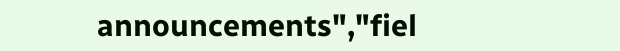announcements","fiel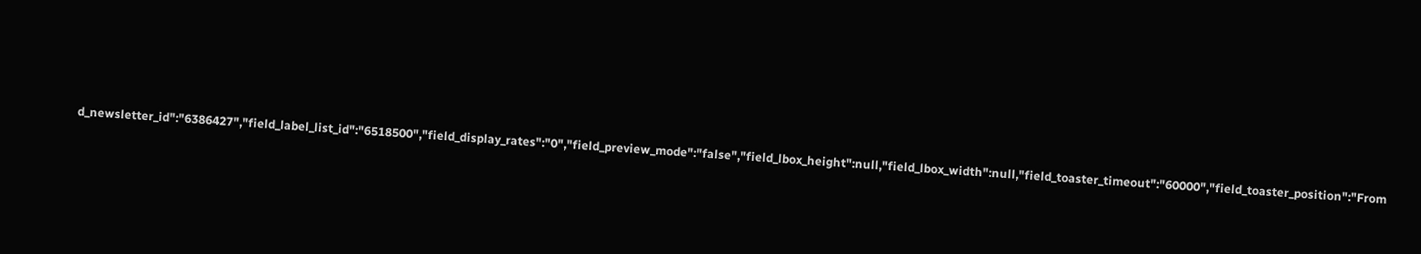d_newsletter_id":"6386427","field_label_list_id":"6518500","field_display_rates":"0","field_preview_mode":"false","field_lbox_height":null,"field_lbox_width":null,"field_toaster_timeout":"60000","field_toaster_position":"From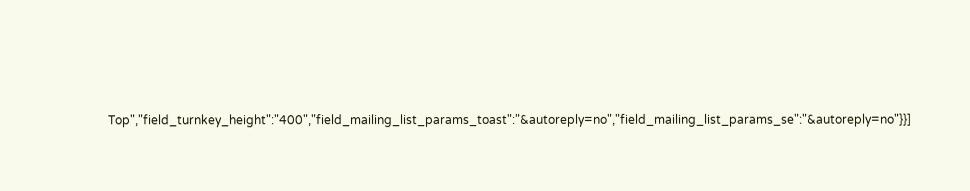Top","field_turnkey_height":"400","field_mailing_list_params_toast":"&autoreply=no","field_mailing_list_params_se":"&autoreply=no"}}]